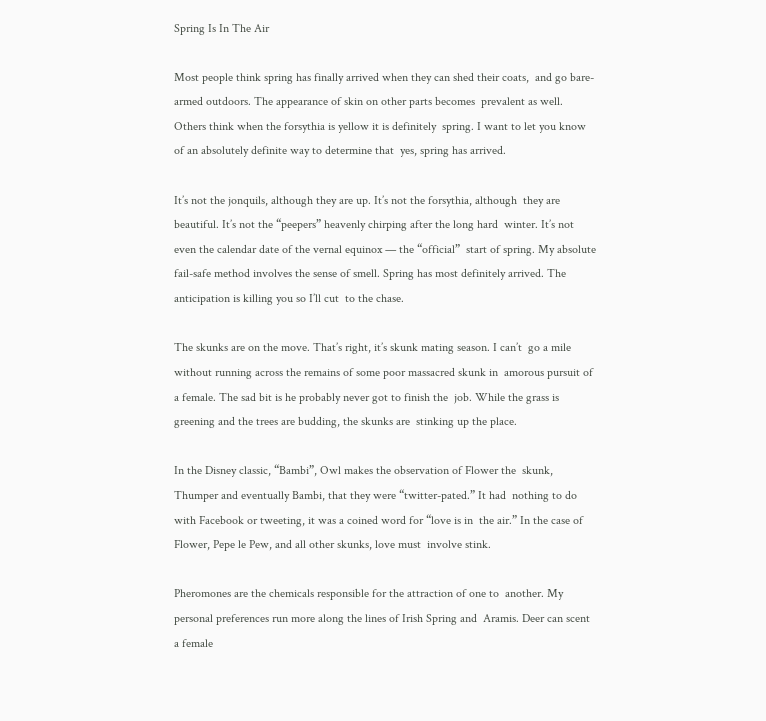Spring Is In The Air

Most people think spring has finally arrived when they can shed their coats,  and go bare-armed outdoors. The appearance of skin on other parts becomes  prevalent as well. Others think when the forsythia is yellow it is definitely  spring. I want to let you know of an absolutely definite way to determine that  yes, spring has arrived.

It’s not the jonquils, although they are up. It’s not the forsythia, although  they are beautiful. It’s not the “peepers” heavenly chirping after the long hard  winter. It’s not even the calendar date of the vernal equinox — the “official”  start of spring. My absolute fail-safe method involves the sense of smell. Spring has most definitely arrived. The anticipation is killing you so I’ll cut  to the chase.

The skunks are on the move. That’s right, it’s skunk mating season. I can’t  go a mile without running across the remains of some poor massacred skunk in  amorous pursuit of a female. The sad bit is he probably never got to finish the  job. While the grass is greening and the trees are budding, the skunks are  stinking up the place.

In the Disney classic, “Bambi”, Owl makes the observation of Flower the  skunk, Thumper and eventually Bambi, that they were “twitter-pated.” It had  nothing to do with Facebook or tweeting, it was a coined word for “love is in  the air.” In the case of Flower, Pepe le Pew, and all other skunks, love must  involve stink.

Pheromones are the chemicals responsible for the attraction of one to  another. My personal preferences run more along the lines of Irish Spring and  Aramis. Deer can scent a female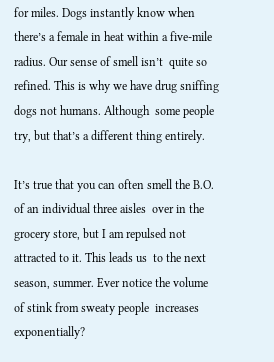for miles. Dogs instantly know when  there’s a female in heat within a five-mile radius. Our sense of smell isn’t  quite so refined. This is why we have drug sniffing dogs not humans. Although  some people try, but that’s a different thing entirely.

It’s true that you can often smell the B.O. of an individual three aisles  over in the grocery store, but I am repulsed not attracted to it. This leads us  to the next season, summer. Ever notice the volume of stink from sweaty people  increases exponentially?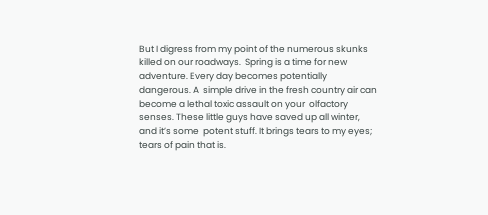But I digress from my point of the numerous skunks killed on our roadways.  Spring is a time for new adventure. Every day becomes potentially dangerous. A  simple drive in the fresh country air can become a lethal toxic assault on your  olfactory senses. These little guys have saved up all winter, and it’s some  potent stuff. It brings tears to my eyes; tears of pain that is.